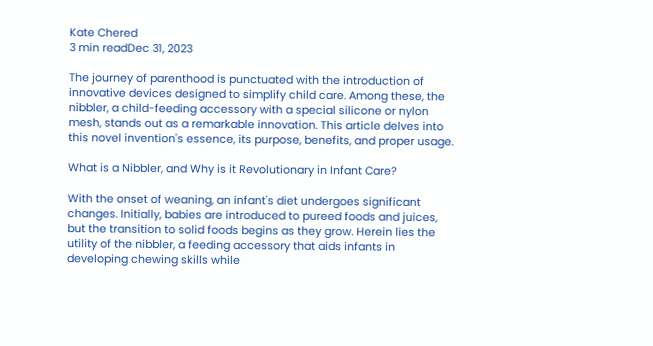Kate Chered
3 min readDec 31, 2023

The journey of parenthood is punctuated with the introduction of innovative devices designed to simplify child care. Among these, the nibbler, a child-feeding accessory with a special silicone or nylon mesh, stands out as a remarkable innovation. This article delves into this novel invention's essence, its purpose, benefits, and proper usage.

What is a Nibbler, and Why is it Revolutionary in Infant Care?

With the onset of weaning, an infant's diet undergoes significant changes. Initially, babies are introduced to pureed foods and juices, but the transition to solid foods begins as they grow. Herein lies the utility of the nibbler, a feeding accessory that aids infants in developing chewing skills while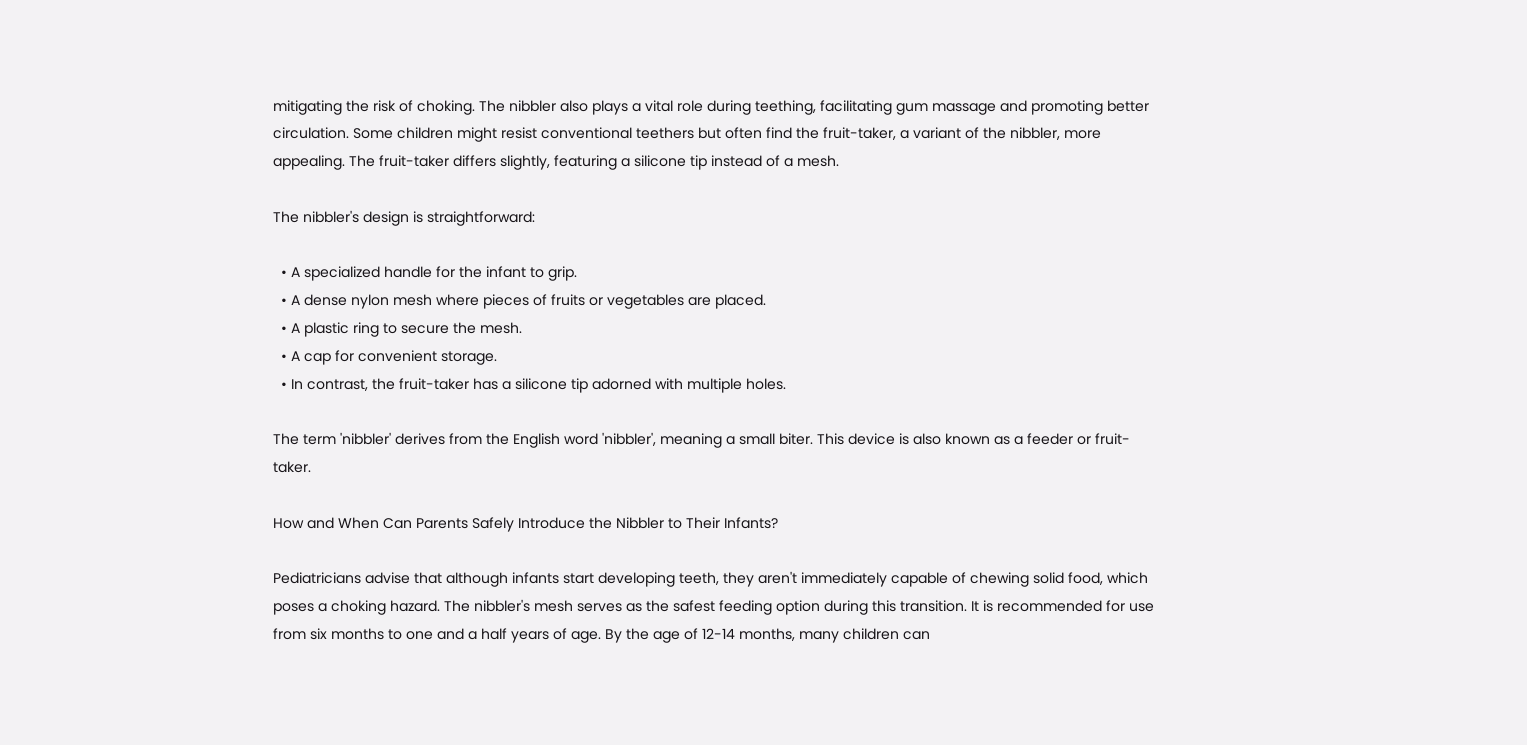mitigating the risk of choking. The nibbler also plays a vital role during teething, facilitating gum massage and promoting better circulation. Some children might resist conventional teethers but often find the fruit-taker, a variant of the nibbler, more appealing. The fruit-taker differs slightly, featuring a silicone tip instead of a mesh.

The nibbler's design is straightforward:

  • A specialized handle for the infant to grip.
  • A dense nylon mesh where pieces of fruits or vegetables are placed.
  • A plastic ring to secure the mesh.
  • A cap for convenient storage.
  • In contrast, the fruit-taker has a silicone tip adorned with multiple holes.

The term 'nibbler' derives from the English word 'nibbler', meaning a small biter. This device is also known as a feeder or fruit-taker.

How and When Can Parents Safely Introduce the Nibbler to Their Infants?

Pediatricians advise that although infants start developing teeth, they aren't immediately capable of chewing solid food, which poses a choking hazard. The nibbler's mesh serves as the safest feeding option during this transition. It is recommended for use from six months to one and a half years of age. By the age of 12-14 months, many children can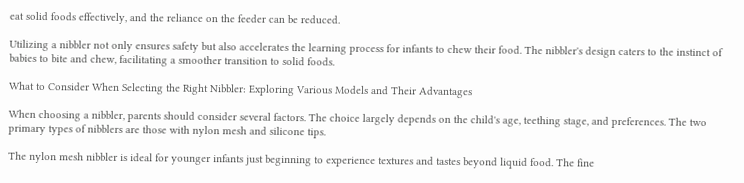eat solid foods effectively, and the reliance on the feeder can be reduced.

Utilizing a nibbler not only ensures safety but also accelerates the learning process for infants to chew their food. The nibbler's design caters to the instinct of babies to bite and chew, facilitating a smoother transition to solid foods.

What to Consider When Selecting the Right Nibbler: Exploring Various Models and Their Advantages

When choosing a nibbler, parents should consider several factors. The choice largely depends on the child's age, teething stage, and preferences. The two primary types of nibblers are those with nylon mesh and silicone tips.

The nylon mesh nibbler is ideal for younger infants just beginning to experience textures and tastes beyond liquid food. The fine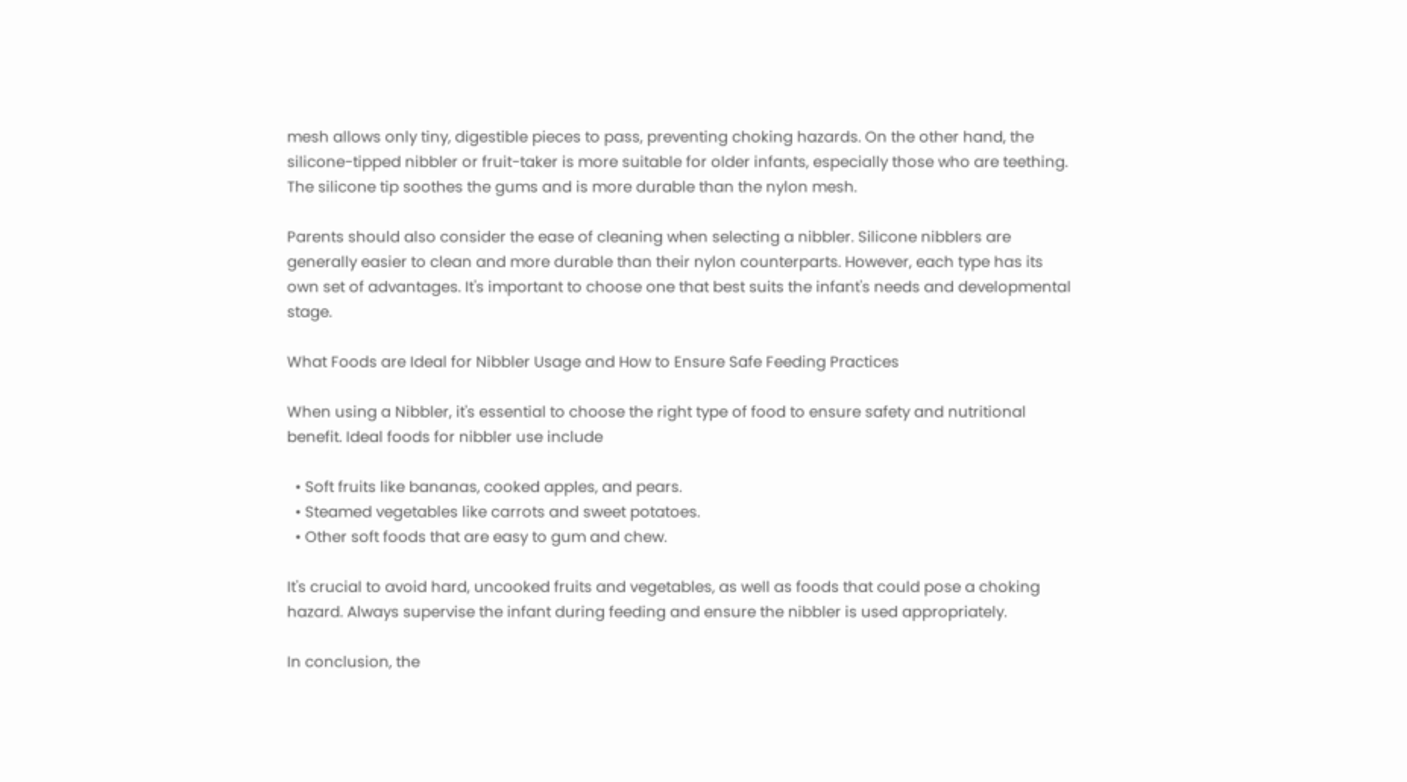mesh allows only tiny, digestible pieces to pass, preventing choking hazards. On the other hand, the silicone-tipped nibbler or fruit-taker is more suitable for older infants, especially those who are teething. The silicone tip soothes the gums and is more durable than the nylon mesh.

Parents should also consider the ease of cleaning when selecting a nibbler. Silicone nibblers are generally easier to clean and more durable than their nylon counterparts. However, each type has its own set of advantages. It's important to choose one that best suits the infant's needs and developmental stage.

What Foods are Ideal for Nibbler Usage and How to Ensure Safe Feeding Practices

When using a Nibbler, it's essential to choose the right type of food to ensure safety and nutritional benefit. Ideal foods for nibbler use include

  • Soft fruits like bananas, cooked apples, and pears.
  • Steamed vegetables like carrots and sweet potatoes.
  • Other soft foods that are easy to gum and chew.

It's crucial to avoid hard, uncooked fruits and vegetables, as well as foods that could pose a choking hazard. Always supervise the infant during feeding and ensure the nibbler is used appropriately.

In conclusion, the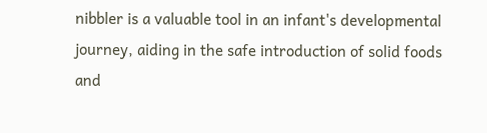nibbler is a valuable tool in an infant's developmental journey, aiding in the safe introduction of solid foods and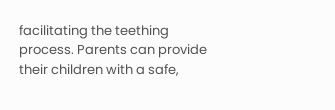facilitating the teething process. Parents can provide their children with a safe,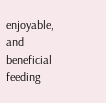enjoyable, and beneficial feeding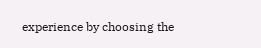experience by choosing the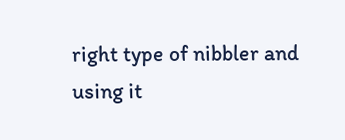right type of nibbler and using it